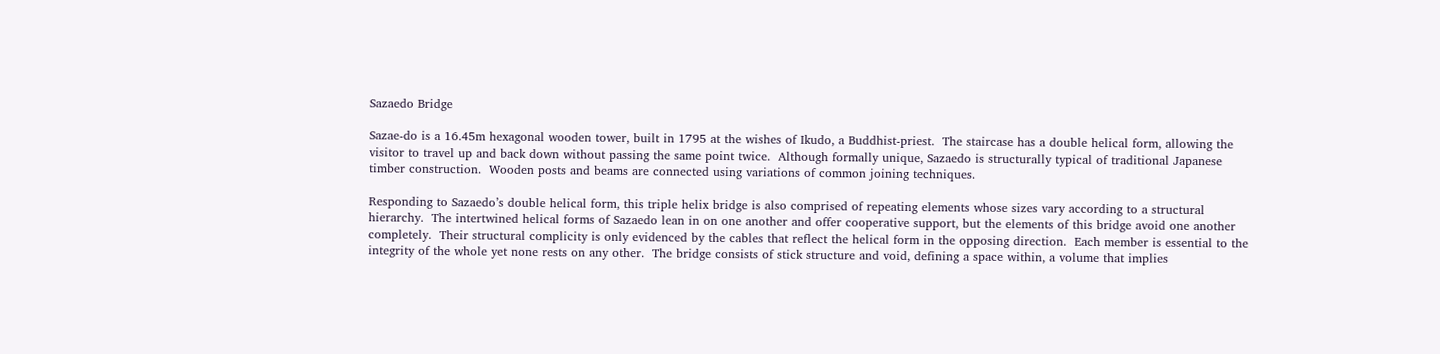Sazaedo Bridge

Sazae-do is a 16.45m hexagonal wooden tower, built in 1795 at the wishes of Ikudo, a Buddhist-priest.  The staircase has a double helical form, allowing the visitor to travel up and back down without passing the same point twice.  Although formally unique, Sazaedo is structurally typical of traditional Japanese timber construction.  Wooden posts and beams are connected using variations of common joining techniques.

Responding to Sazaedo’s double helical form, this triple helix bridge is also comprised of repeating elements whose sizes vary according to a structural hierarchy.  The intertwined helical forms of Sazaedo lean in on one another and offer cooperative support, but the elements of this bridge avoid one another completely.  Their structural complicity is only evidenced by the cables that reflect the helical form in the opposing direction.  Each member is essential to the integrity of the whole yet none rests on any other.  The bridge consists of stick structure and void, defining a space within, a volume that implies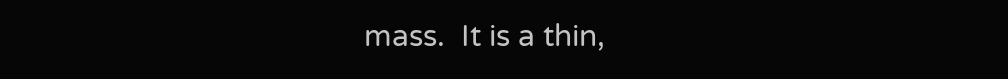mass.  It is a thin,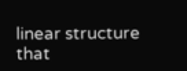linear structure that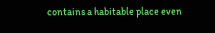contains a habitable place even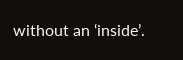without an ‘inside’.